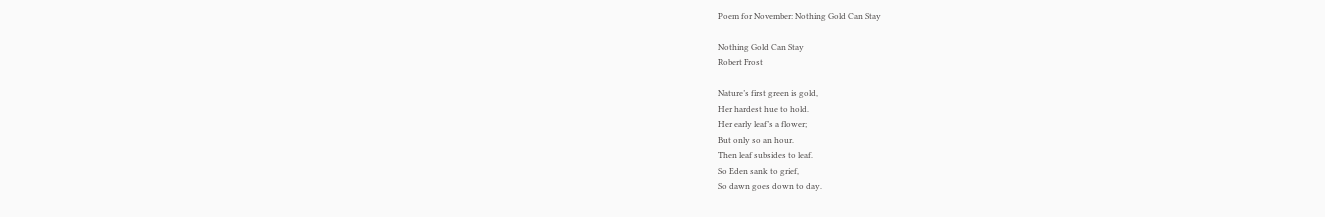Poem for November: Nothing Gold Can Stay

Nothing Gold Can Stay
Robert Frost

Nature’s first green is gold,
Her hardest hue to hold.
Her early leaf’s a flower;
But only so an hour.
Then leaf subsides to leaf.
So Eden sank to grief,
So dawn goes down to day.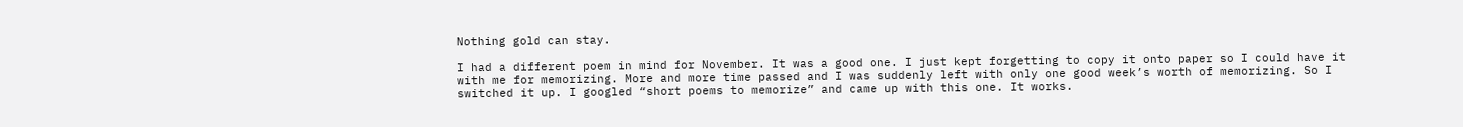Nothing gold can stay.

I had a different poem in mind for November. It was a good one. I just kept forgetting to copy it onto paper so I could have it with me for memorizing. More and more time passed and I was suddenly left with only one good week’s worth of memorizing. So I switched it up. I googled “short poems to memorize” and came up with this one. It works.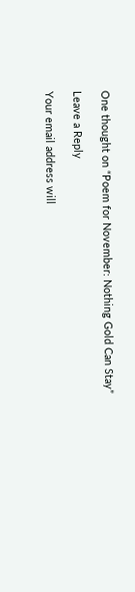One thought on “Poem for November: Nothing Gold Can Stay”

Leave a Reply

Your email address will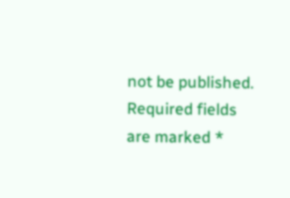not be published. Required fields are marked *